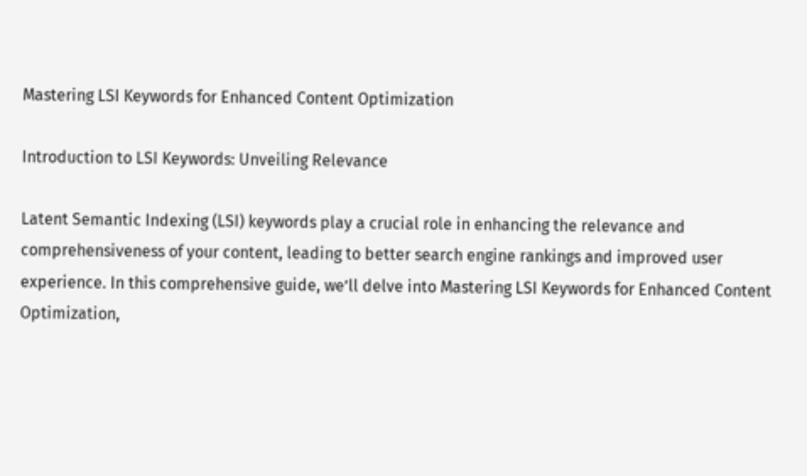Mastering LSI Keywords for Enhanced Content Optimization

Introduction to LSI Keywords: Unveiling Relevance

Latent Semantic Indexing (LSI) keywords play a crucial role in enhancing the relevance and comprehensiveness of your content, leading to better search engine rankings and improved user experience. In this comprehensive guide, we’ll delve into Mastering LSI Keywords for Enhanced Content Optimization,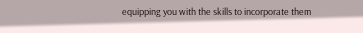equipping you with the skills to incorporate them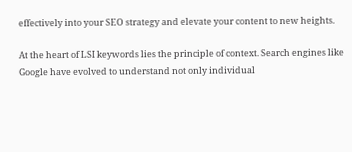effectively into your SEO strategy and elevate your content to new heights.

At the heart of LSI keywords lies the principle of context. Search engines like Google have evolved to understand not only individual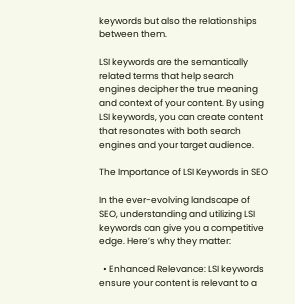keywords but also the relationships between them.

LSI keywords are the semantically related terms that help search engines decipher the true meaning and context of your content. By using LSI keywords, you can create content that resonates with both search engines and your target audience.

The Importance of LSI Keywords in SEO

In the ever-evolving landscape of SEO, understanding and utilizing LSI keywords can give you a competitive edge. Here’s why they matter:

  • Enhanced Relevance: LSI keywords ensure your content is relevant to a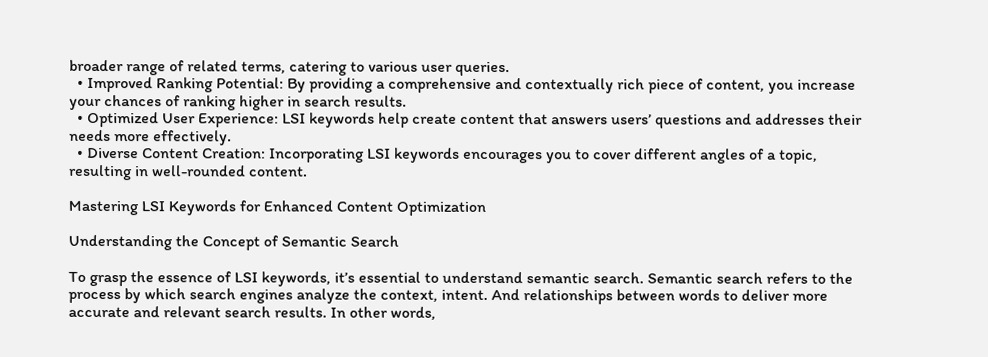broader range of related terms, catering to various user queries.
  • Improved Ranking Potential: By providing a comprehensive and contextually rich piece of content, you increase your chances of ranking higher in search results.
  • Optimized User Experience: LSI keywords help create content that answers users’ questions and addresses their needs more effectively.
  • Diverse Content Creation: Incorporating LSI keywords encourages you to cover different angles of a topic, resulting in well-rounded content.

Mastering LSI Keywords for Enhanced Content Optimization

Understanding the Concept of Semantic Search

To grasp the essence of LSI keywords, it’s essential to understand semantic search. Semantic search refers to the process by which search engines analyze the context, intent. And relationships between words to deliver more accurate and relevant search results. In other words,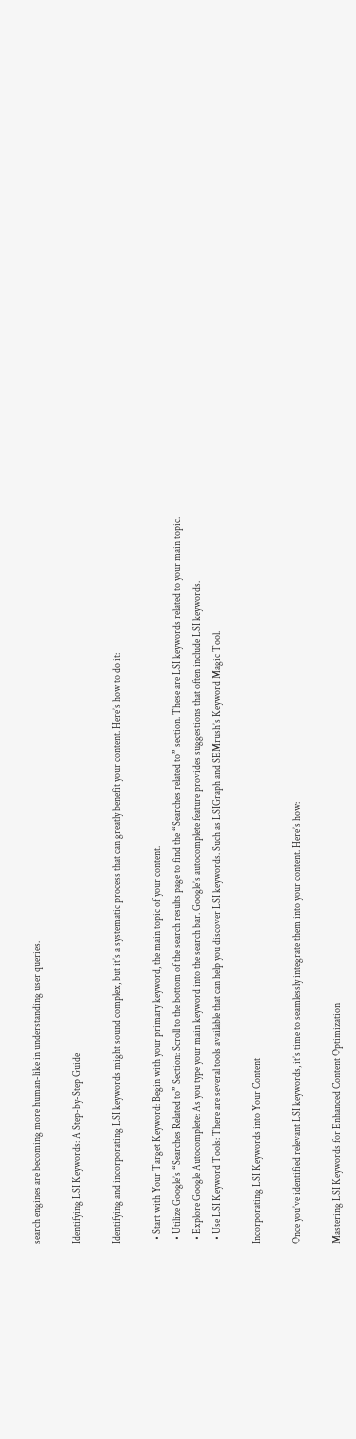search engines are becoming more human-like in understanding user queries.

Identifying LSI Keywords: A Step-by-Step Guide

Identifying and incorporating LSI keywords might sound complex, but it’s a systematic process that can greatly benefit your content. Here’s how to do it:

  • Start with Your Target Keyword: Begin with your primary keyword, the main topic of your content.
  • Utilize Google’s “Searches Related to” Section: Scroll to the bottom of the search results page to find the “Searches related to” section. These are LSI keywords related to your main topic.
  • Explore Google Autocomplete: As you type your main keyword into the search bar. Google’s autocomplete feature provides suggestions that often include LSI keywords.
  • Use LSI Keyword Tools: There are several tools available that can help you discover LSI keywords. Such as LSIGraph and SEMrush’s Keyword Magic Tool.

Incorporating LSI Keywords into Your Content

Once you’ve identified relevant LSI keywords, it’s time to seamlessly integrate them into your content. Here’s how:

Mastering LSI Keywords for Enhanced Content Optimization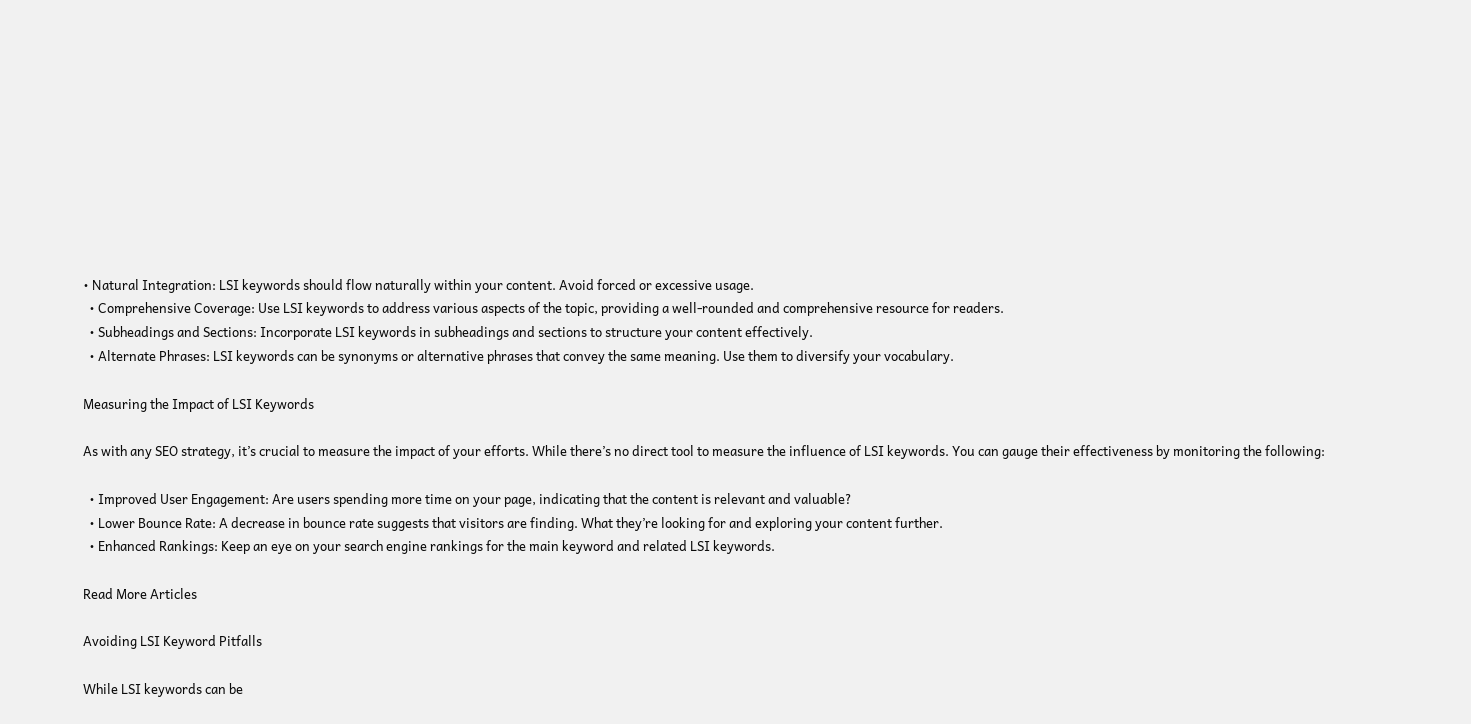• Natural Integration: LSI keywords should flow naturally within your content. Avoid forced or excessive usage.
  • Comprehensive Coverage: Use LSI keywords to address various aspects of the topic, providing a well-rounded and comprehensive resource for readers.
  • Subheadings and Sections: Incorporate LSI keywords in subheadings and sections to structure your content effectively.
  • Alternate Phrases: LSI keywords can be synonyms or alternative phrases that convey the same meaning. Use them to diversify your vocabulary.

Measuring the Impact of LSI Keywords

As with any SEO strategy, it’s crucial to measure the impact of your efforts. While there’s no direct tool to measure the influence of LSI keywords. You can gauge their effectiveness by monitoring the following:

  • Improved User Engagement: Are users spending more time on your page, indicating that the content is relevant and valuable?
  • Lower Bounce Rate: A decrease in bounce rate suggests that visitors are finding. What they’re looking for and exploring your content further.
  • Enhanced Rankings: Keep an eye on your search engine rankings for the main keyword and related LSI keywords.

Read More Articles

Avoiding LSI Keyword Pitfalls

While LSI keywords can be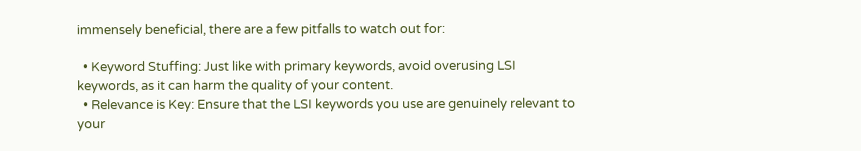immensely beneficial, there are a few pitfalls to watch out for:

  • Keyword Stuffing: Just like with primary keywords, avoid overusing LSI keywords, as it can harm the quality of your content.
  • Relevance is Key: Ensure that the LSI keywords you use are genuinely relevant to your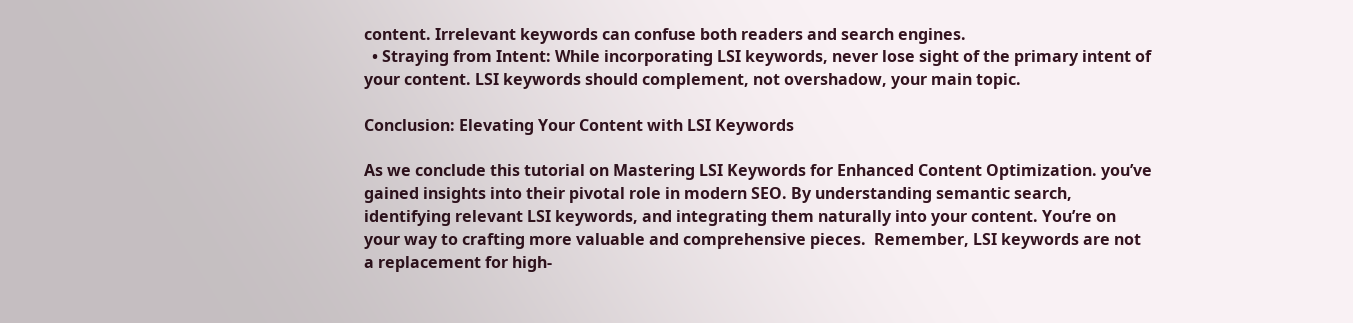content. Irrelevant keywords can confuse both readers and search engines.
  • Straying from Intent: While incorporating LSI keywords, never lose sight of the primary intent of your content. LSI keywords should complement, not overshadow, your main topic.

Conclusion: Elevating Your Content with LSI Keywords

As we conclude this tutorial on Mastering LSI Keywords for Enhanced Content Optimization. you’ve gained insights into their pivotal role in modern SEO. By understanding semantic search, identifying relevant LSI keywords, and integrating them naturally into your content. You’re on your way to crafting more valuable and comprehensive pieces.  Remember, LSI keywords are not a replacement for high-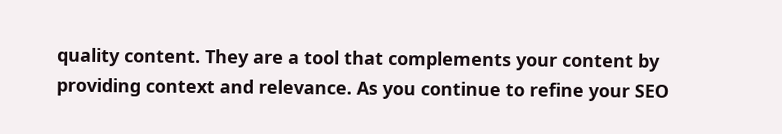quality content. They are a tool that complements your content by providing context and relevance. As you continue to refine your SEO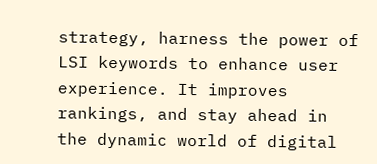strategy, harness the power of LSI keywords to enhance user experience. It improves rankings, and stay ahead in the dynamic world of digital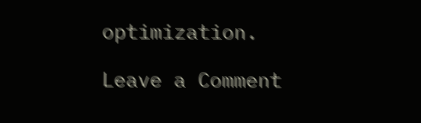optimization.

Leave a Comment